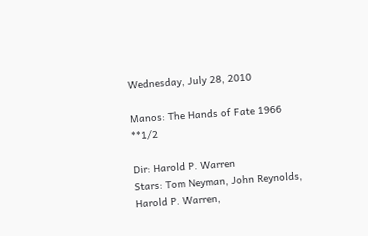Wednesday, July 28, 2010

Manos: The Hands of Fate 1966 **1/2

Dir: Harold P. Warren
Stars: Tom Neyman, John Reynolds, Harold P. Warren,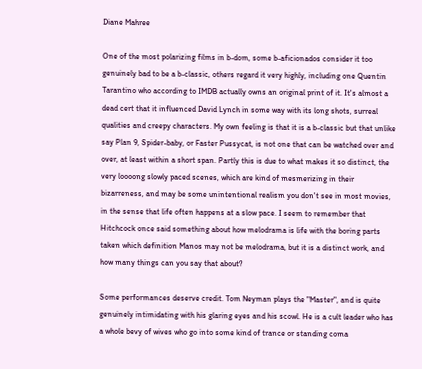Diane Mahree

One of the most polarizing films in b-dom, some b-aficionados consider it too genuinely bad to be a b-classic, others regard it very highly, including one Quentin Tarantino who according to IMDB actually owns an original print of it. It's almost a dead cert that it influenced David Lynch in some way with its long shots, surreal qualities and creepy characters. My own feeling is that it is a b-classic but that unlike say Plan 9, Spider-baby, or Faster Pussycat, is not one that can be watched over and over, at least within a short span. Partly this is due to what makes it so distinct, the very loooong slowly paced scenes, which are kind of mesmerizing in their bizarreness, and may be some unintentional realism you don't see in most movies, in the sense that life often happens at a slow pace. I seem to remember that Hitchcock once said something about how melodrama is life with the boring parts taken which definition Manos may not be melodrama, but it is a distinct work, and how many things can you say that about?

Some performances deserve credit. Tom Neyman plays the "Master", and is quite genuinely intimidating with his glaring eyes and his scowl. He is a cult leader who has a whole bevy of wives who go into some kind of trance or standing coma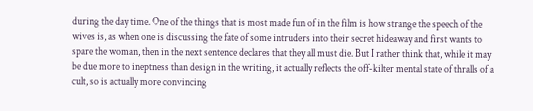during the day time. One of the things that is most made fun of in the film is how strange the speech of the wives is, as when one is discussing the fate of some intruders into their secret hideaway and first wants to spare the woman, then in the next sentence declares that they all must die. But I rather think that, while it may be due more to ineptness than design in the writing, it actually reflects the off-kilter mental state of thralls of a cult, so is actually more convincing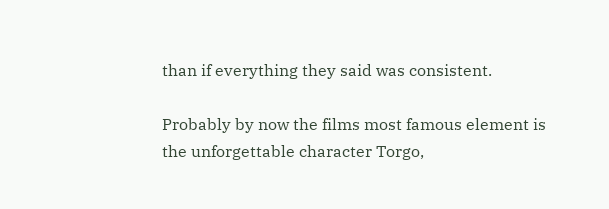than if everything they said was consistent.

Probably by now the films most famous element is the unforgettable character Torgo,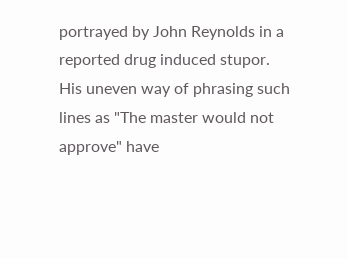portrayed by John Reynolds in a reported drug induced stupor. His uneven way of phrasing such lines as "The master would not approve" have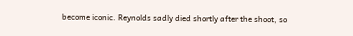become iconic. Reynolds sadly died shortly after the shoot, so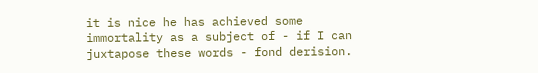it is nice he has achieved some immortality as a subject of - if I can juxtapose these words - fond derision.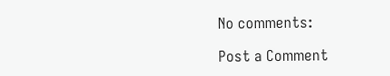No comments:

Post a Comment